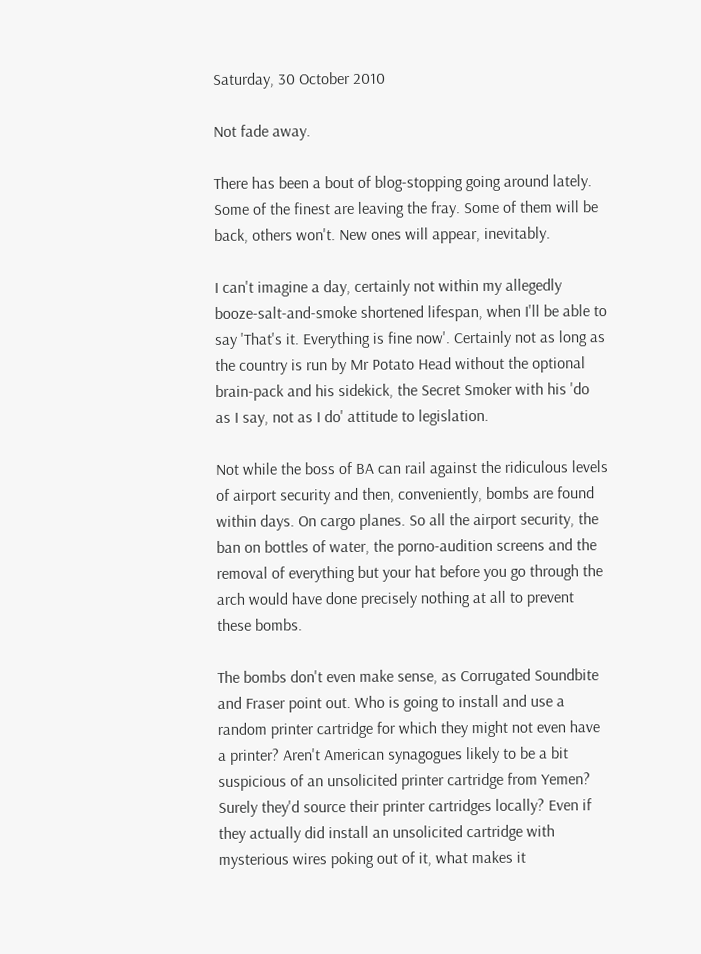Saturday, 30 October 2010

Not fade away.

There has been a bout of blog-stopping going around lately. Some of the finest are leaving the fray. Some of them will be back, others won't. New ones will appear, inevitably.

I can't imagine a day, certainly not within my allegedly booze-salt-and-smoke shortened lifespan, when I'll be able to say 'That's it. Everything is fine now'. Certainly not as long as the country is run by Mr Potato Head without the optional brain-pack and his sidekick, the Secret Smoker with his 'do as I say, not as I do' attitude to legislation.

Not while the boss of BA can rail against the ridiculous levels of airport security and then, conveniently, bombs are found within days. On cargo planes. So all the airport security, the ban on bottles of water, the porno-audition screens and the removal of everything but your hat before you go through the arch would have done precisely nothing at all to prevent these bombs.

The bombs don't even make sense, as Corrugated Soundbite and Fraser point out. Who is going to install and use a random printer cartridge for which they might not even have a printer? Aren't American synagogues likely to be a bit suspicious of an unsolicited printer cartridge from Yemen? Surely they'd source their printer cartridges locally? Even if they actually did install an unsolicited cartridge with mysterious wires poking out of it, what makes it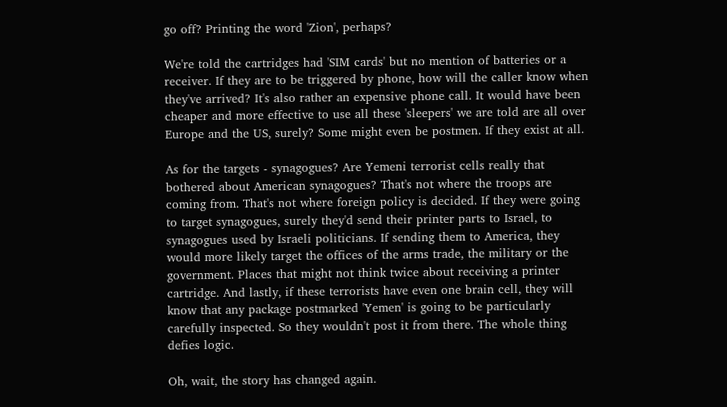go off? Printing the word 'Zion', perhaps?

We're told the cartridges had 'SIM cards' but no mention of batteries or a receiver. If they are to be triggered by phone, how will the caller know when they've arrived? It's also rather an expensive phone call. It would have been cheaper and more effective to use all these 'sleepers' we are told are all over Europe and the US, surely? Some might even be postmen. If they exist at all.

As for the targets - synagogues? Are Yemeni terrorist cells really that bothered about American synagogues? That's not where the troops are coming from. That's not where foreign policy is decided. If they were going to target synagogues, surely they'd send their printer parts to Israel, to synagogues used by Israeli politicians. If sending them to America, they would more likely target the offices of the arms trade, the military or the government. Places that might not think twice about receiving a printer cartridge. And lastly, if these terrorists have even one brain cell, they will know that any package postmarked 'Yemen' is going to be particularly carefully inspected. So they wouldn't post it from there. The whole thing defies logic.

Oh, wait, the story has changed again.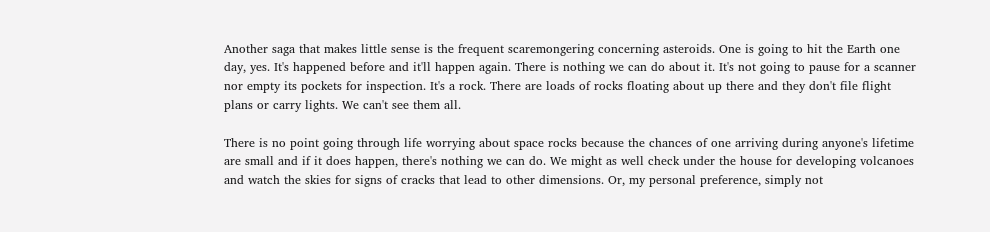Another saga that makes little sense is the frequent scaremongering concerning asteroids. One is going to hit the Earth one day, yes. It's happened before and it'll happen again. There is nothing we can do about it. It's not going to pause for a scanner nor empty its pockets for inspection. It's a rock. There are loads of rocks floating about up there and they don't file flight plans or carry lights. We can't see them all.

There is no point going through life worrying about space rocks because the chances of one arriving during anyone's lifetime are small and if it does happen, there's nothing we can do. We might as well check under the house for developing volcanoes and watch the skies for signs of cracks that lead to other dimensions. Or, my personal preference, simply not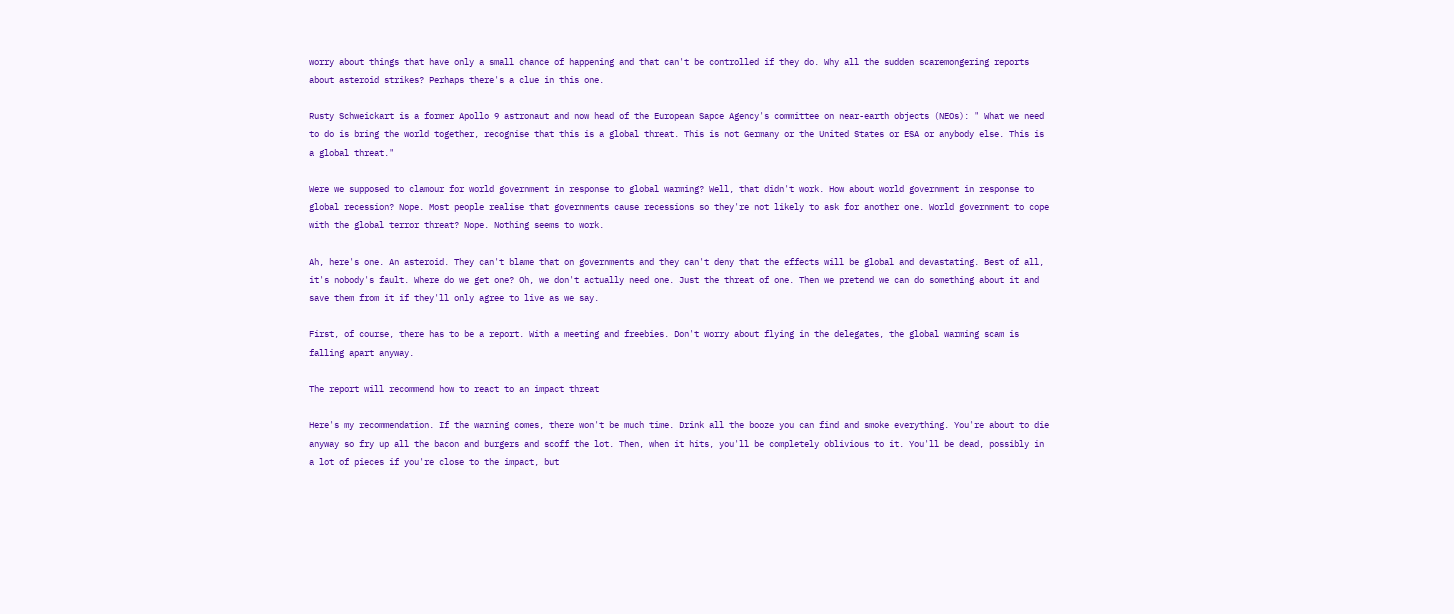worry about things that have only a small chance of happening and that can't be controlled if they do. Why all the sudden scaremongering reports about asteroid strikes? Perhaps there's a clue in this one.

Rusty Schweickart is a former Apollo 9 astronaut and now head of the European Sapce Agency's committee on near-earth objects (NEOs): " What we need to do is bring the world together, recognise that this is a global threat. This is not Germany or the United States or ESA or anybody else. This is a global threat."

Were we supposed to clamour for world government in response to global warming? Well, that didn't work. How about world government in response to global recession? Nope. Most people realise that governments cause recessions so they're not likely to ask for another one. World government to cope with the global terror threat? Nope. Nothing seems to work.

Ah, here's one. An asteroid. They can't blame that on governments and they can't deny that the effects will be global and devastating. Best of all, it's nobody's fault. Where do we get one? Oh, we don't actually need one. Just the threat of one. Then we pretend we can do something about it and save them from it if they'll only agree to live as we say.

First, of course, there has to be a report. With a meeting and freebies. Don't worry about flying in the delegates, the global warming scam is falling apart anyway.

The report will recommend how to react to an impact threat

Here's my recommendation. If the warning comes, there won't be much time. Drink all the booze you can find and smoke everything. You're about to die anyway so fry up all the bacon and burgers and scoff the lot. Then, when it hits, you'll be completely oblivious to it. You'll be dead, possibly in a lot of pieces if you're close to the impact, but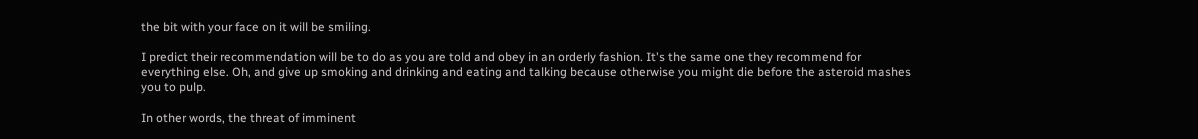the bit with your face on it will be smiling.

I predict their recommendation will be to do as you are told and obey in an orderly fashion. It's the same one they recommend for everything else. Oh, and give up smoking and drinking and eating and talking because otherwise you might die before the asteroid mashes you to pulp.

In other words, the threat of imminent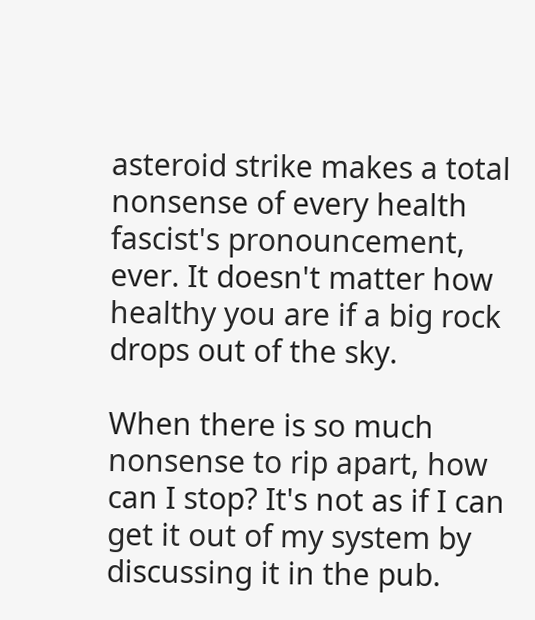asteroid strike makes a total nonsense of every health fascist's pronouncement, ever. It doesn't matter how healthy you are if a big rock drops out of the sky.

When there is so much nonsense to rip apart, how can I stop? It's not as if I can get it out of my system by discussing it in the pub.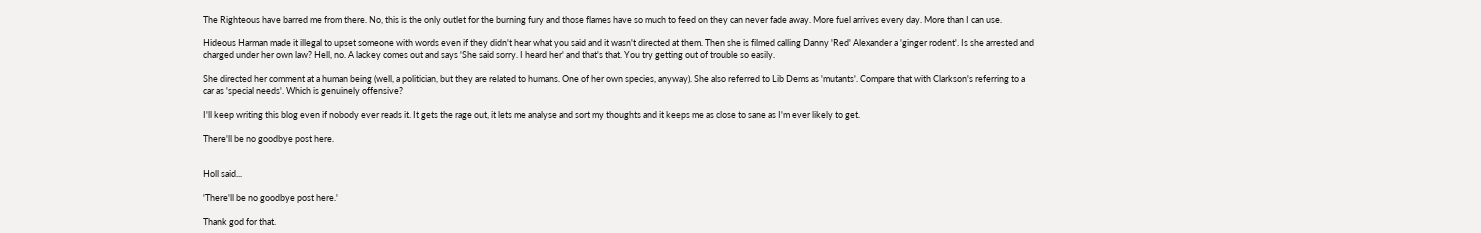The Righteous have barred me from there. No, this is the only outlet for the burning fury and those flames have so much to feed on they can never fade away. More fuel arrives every day. More than I can use.

Hideous Harman made it illegal to upset someone with words even if they didn't hear what you said and it wasn't directed at them. Then she is filmed calling Danny 'Red' Alexander a 'ginger rodent'. Is she arrested and charged under her own law? Hell, no. A lackey comes out and says 'She said sorry. I heard her' and that's that. You try getting out of trouble so easily.

She directed her comment at a human being (well, a politician, but they are related to humans. One of her own species, anyway). She also referred to Lib Dems as 'mutants'. Compare that with Clarkson's referring to a car as 'special needs'. Which is genuinely offensive?

I'll keep writing this blog even if nobody ever reads it. It gets the rage out, it lets me analyse and sort my thoughts and it keeps me as close to sane as I'm ever likely to get.

There'll be no goodbye post here.


Holl said...

'There'll be no goodbye post here.'

Thank god for that.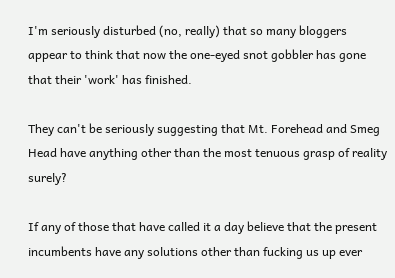I'm seriously disturbed (no, really) that so many bloggers appear to think that now the one-eyed snot gobbler has gone that their 'work' has finished.

They can't be seriously suggesting that Mt. Forehead and Smeg Head have anything other than the most tenuous grasp of reality surely?

If any of those that have called it a day believe that the present incumbents have any solutions other than fucking us up ever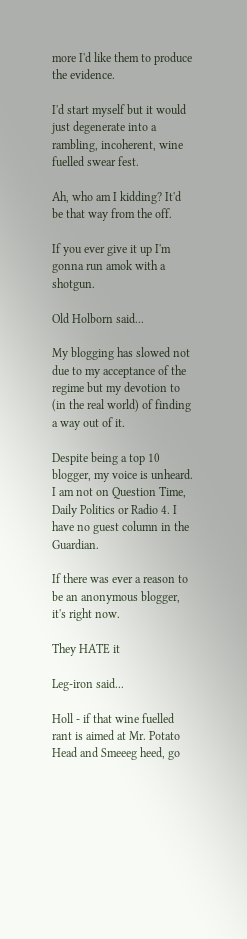more I'd like them to produce the evidence.

I'd start myself but it would just degenerate into a rambling, incoherent, wine fuelled swear fest.

Ah, who am I kidding? It'd be that way from the off.

If you ever give it up I'm gonna run amok with a shotgun.

Old Holborn said...

My blogging has slowed not due to my acceptance of the regime but my devotion to (in the real world) of finding a way out of it.

Despite being a top 10 blogger, my voice is unheard. I am not on Question Time, Daily Politics or Radio 4. I have no guest column in the Guardian.

If there was ever a reason to be an anonymous blogger, it's right now.

They HATE it

Leg-iron said...

Holl - if that wine fuelled rant is aimed at Mr. Potato Head and Smeeeg heed, go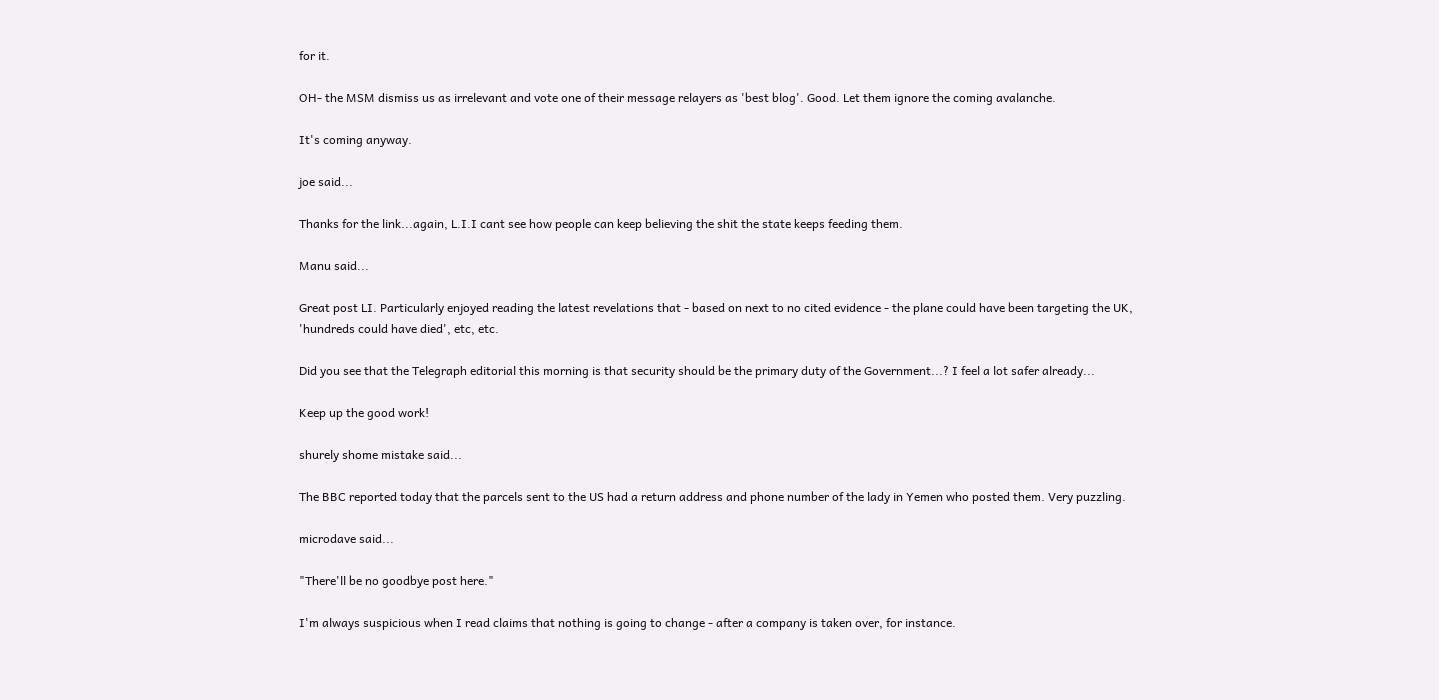for it.

OH- the MSM dismiss us as irrelevant and vote one of their message relayers as 'best blog'. Good. Let them ignore the coming avalanche.

It's coming anyway.

joe said...

Thanks for the link...again, L.I.I cant see how people can keep believing the shit the state keeps feeding them.

Manu said...

Great post LI. Particularly enjoyed reading the latest revelations that - based on next to no cited evidence - the plane could have been targeting the UK, 'hundreds could have died', etc, etc.

Did you see that the Telegraph editorial this morning is that security should be the primary duty of the Government...? I feel a lot safer already...

Keep up the good work!

shurely shome mistake said...

The BBC reported today that the parcels sent to the US had a return address and phone number of the lady in Yemen who posted them. Very puzzling.

microdave said...

"There'll be no goodbye post here."

I'm always suspicious when I read claims that nothing is going to change - after a company is taken over, for instance.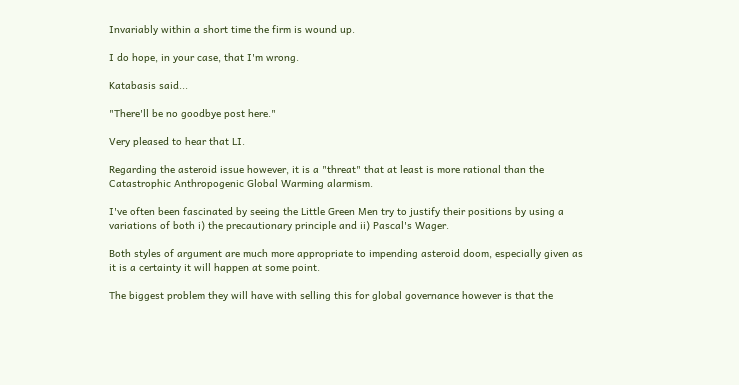Invariably within a short time the firm is wound up.

I do hope, in your case, that I'm wrong.

Katabasis said...

"There'll be no goodbye post here."

Very pleased to hear that LI.

Regarding the asteroid issue however, it is a "threat" that at least is more rational than the Catastrophic Anthropogenic Global Warming alarmism.

I've often been fascinated by seeing the Little Green Men try to justify their positions by using a variations of both i) the precautionary principle and ii) Pascal's Wager.

Both styles of argument are much more appropriate to impending asteroid doom, especially given as it is a certainty it will happen at some point.

The biggest problem they will have with selling this for global governance however is that the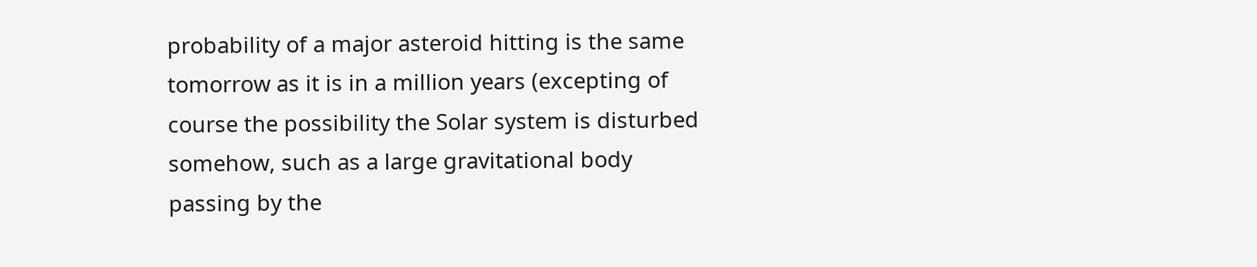probability of a major asteroid hitting is the same tomorrow as it is in a million years (excepting of course the possibility the Solar system is disturbed somehow, such as a large gravitational body passing by the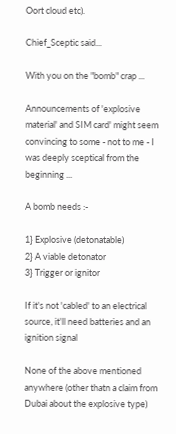Oort cloud etc).

Chief_Sceptic said...

With you on the "bomb" crap ...

Announcements of 'explosive material' and SIM card' might seem convincing to some - not to me - I was deeply sceptical from the beginning ...

A bomb needs :-

1} Explosive (detonatable)
2} A viable detonator
3} Trigger or ignitor

If it's not 'cabled' to an electrical source, it'll need batteries and an ignition signal

None of the above mentioned anywhere (other thatn a claim from Dubai about the explosive type)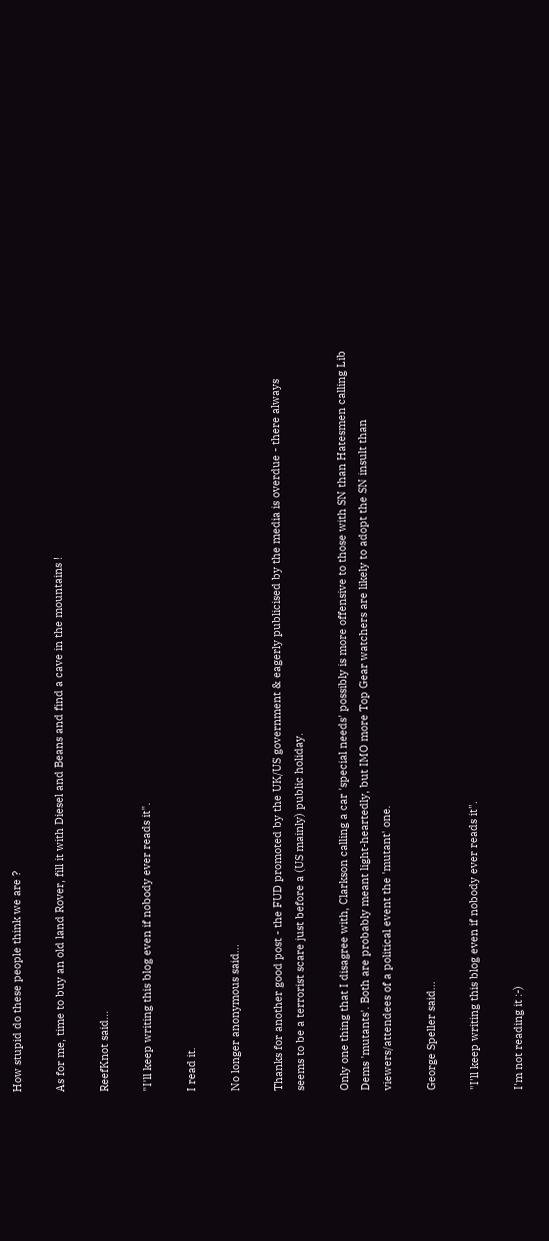How stupid do these people think we are ?

As for me, time to buy an old land Rover, fill it with Diesel and Beans and find a cave in the mountains !

ReefKnot said...

"I'll keep writing this blog even if nobody ever reads it".

I read it.

No longer anonymous said...

Thanks for another good post - the FUD promoted by the UK/US government & eagerly publicised by the media is overdue - there always seems to be a terrorist scare just before a (US mainly) public holiday.

Only one thing that I disagree with, Clarkson calling a car 'special needs' possibly is more offensive to those with SN than Hatesmen calling Lib Dems 'mutants'. Both are probably meant light-heartedly, but IMO more Top Gear watchers are likely to adopt the SN insult than viewers/attendees of a political event the 'mutant' one.

George Speller said...

"I'll keep writing this blog even if nobody ever reads it".

I'm not reading it :-)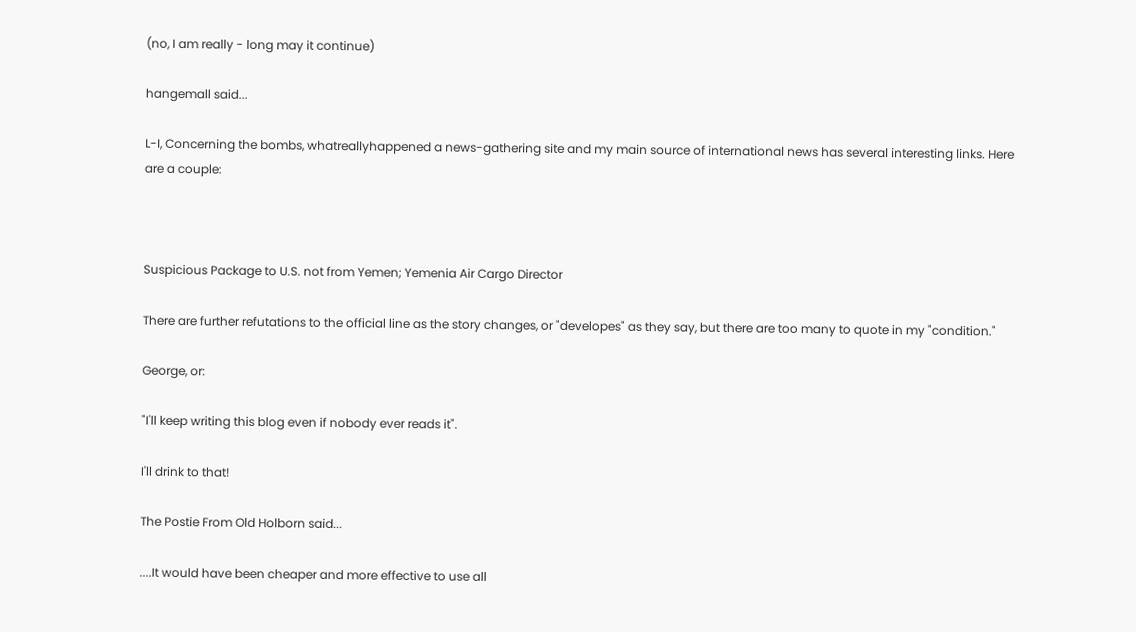(no, I am really - long may it continue)

hangemall said...

L-I, Concerning the bombs, whatreallyhappened a news-gathering site and my main source of international news has several interesting links. Here are a couple:



Suspicious Package to U.S. not from Yemen; Yemenia Air Cargo Director

There are further refutations to the official line as the story changes, or "developes" as they say, but there are too many to quote in my "condition."

George, or:

"I'll keep writing this blog even if nobody ever reads it".

I'll drink to that!

The Postie From Old Holborn said...

....It would have been cheaper and more effective to use all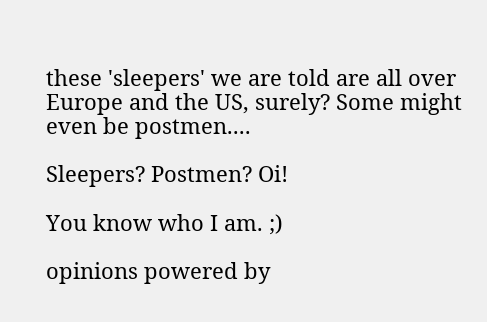these 'sleepers' we are told are all over Europe and the US, surely? Some might even be postmen....

Sleepers? Postmen? Oi!

You know who I am. ;)

opinions powered by